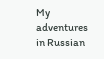My adventures in Russian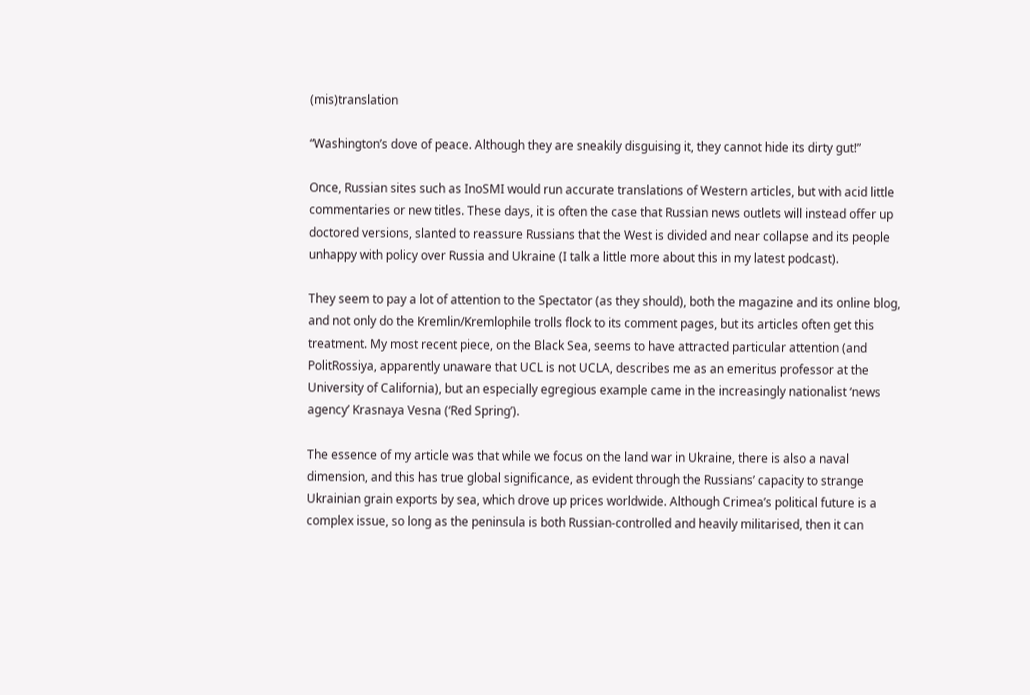(mis)translation

“Washington’s dove of peace. Although they are sneakily disguising it, they cannot hide its dirty gut!”

Once, Russian sites such as InoSMI would run accurate translations of Western articles, but with acid little commentaries or new titles. These days, it is often the case that Russian news outlets will instead offer up doctored versions, slanted to reassure Russians that the West is divided and near collapse and its people unhappy with policy over Russia and Ukraine (I talk a little more about this in my latest podcast).

They seem to pay a lot of attention to the Spectator (as they should), both the magazine and its online blog, and not only do the Kremlin/Kremlophile trolls flock to its comment pages, but its articles often get this treatment. My most recent piece, on the Black Sea, seems to have attracted particular attention (and PolitRossiya, apparently unaware that UCL is not UCLA, describes me as an emeritus professor at the University of California), but an especially egregious example came in the increasingly nationalist ‘news agency’ Krasnaya Vesna (‘Red Spring’).

The essence of my article was that while we focus on the land war in Ukraine, there is also a naval dimension, and this has true global significance, as evident through the Russians’ capacity to strange Ukrainian grain exports by sea, which drove up prices worldwide. Although Crimea’s political future is a complex issue, so long as the peninsula is both Russian-controlled and heavily militarised, then it can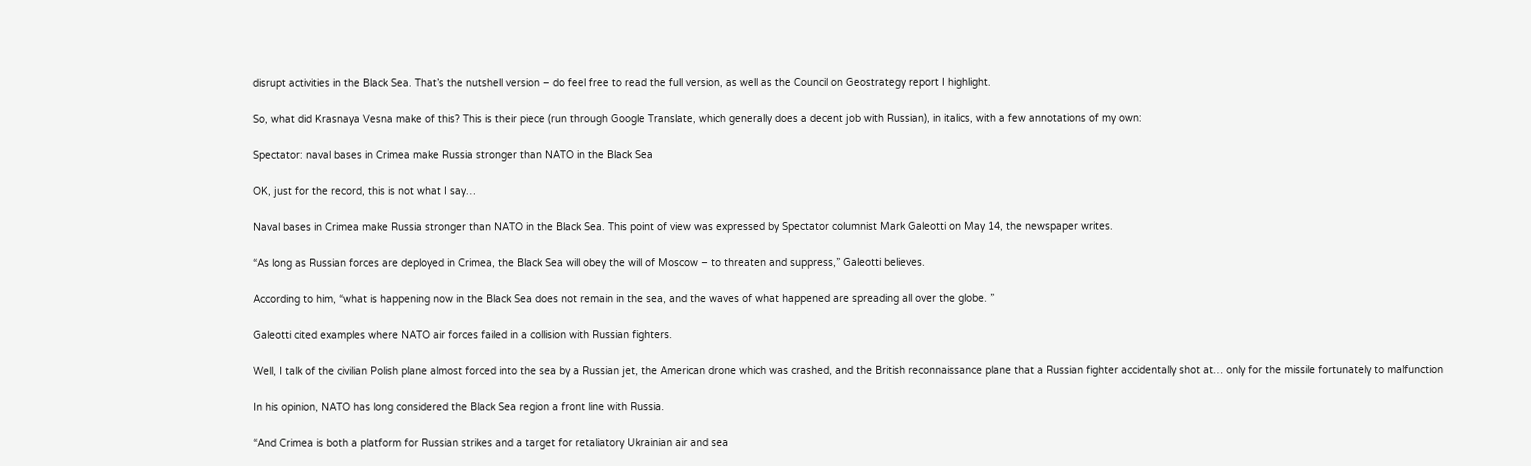disrupt activities in the Black Sea. That’s the nutshell version – do feel free to read the full version, as well as the Council on Geostrategy report I highlight.

So, what did Krasnaya Vesna make of this? This is their piece (run through Google Translate, which generally does a decent job with Russian), in italics, with a few annotations of my own:

Spectator: naval bases in Crimea make Russia stronger than NATO in the Black Sea

OK, just for the record, this is not what I say…

Naval bases in Crimea make Russia stronger than NATO in the Black Sea. This point of view was expressed by Spectator columnist Mark Galeotti on May 14, the newspaper writes.

“As long as Russian forces are deployed in Crimea, the Black Sea will obey the will of Moscow – to threaten and suppress,” Galeotti believes.

According to him, “what is happening now in the Black Sea does not remain in the sea, and the waves of what happened are spreading all over the globe. ”

Galeotti cited examples where NATO air forces failed in a collision with Russian fighters.

Well, I talk of the civilian Polish plane almost forced into the sea by a Russian jet, the American drone which was crashed, and the British reconnaissance plane that a Russian fighter accidentally shot at… only for the missile fortunately to malfunction

In his opinion, NATO has long considered the Black Sea region a front line with Russia.

“And Crimea is both a platform for Russian strikes and a target for retaliatory Ukrainian air and sea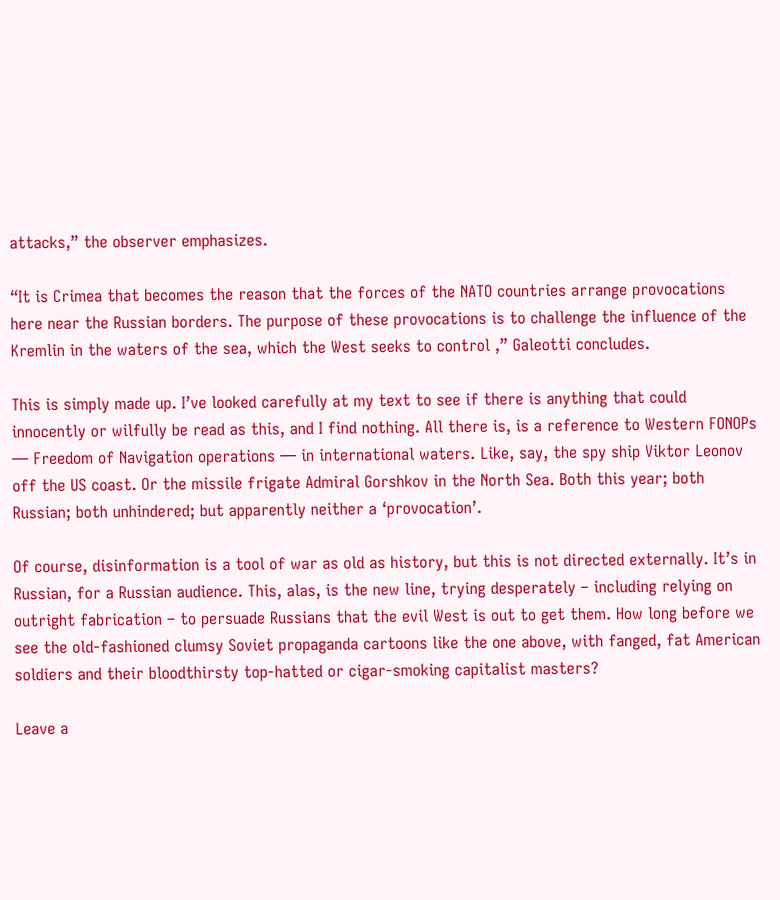attacks,” the observer emphasizes.

“It is Crimea that becomes the reason that the forces of the NATO countries arrange provocations here near the Russian borders. The purpose of these provocations is to challenge the influence of the Kremlin in the waters of the sea, which the West seeks to control ,” Galeotti concludes.

This is simply made up. I’ve looked carefully at my text to see if there is anything that could innocently or wilfully be read as this, and I find nothing. All there is, is a reference to Western FONOPs — Freedom of Navigation operations — in international waters. Like, say, the spy ship Viktor Leonov off the US coast. Or the missile frigate Admiral Gorshkov in the North Sea. Both this year; both Russian; both unhindered; but apparently neither a ‘provocation’.

Of course, disinformation is a tool of war as old as history, but this is not directed externally. It’s in Russian, for a Russian audience. This, alas, is the new line, trying desperately – including relying on outright fabrication – to persuade Russians that the evil West is out to get them. How long before we see the old-fashioned clumsy Soviet propaganda cartoons like the one above, with fanged, fat American soldiers and their bloodthirsty top-hatted or cigar-smoking capitalist masters?

Leave a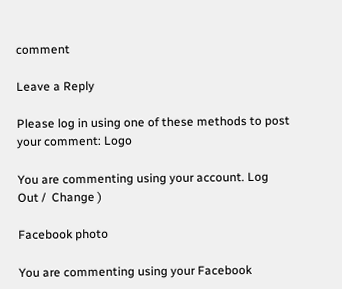comment

Leave a Reply

Please log in using one of these methods to post your comment: Logo

You are commenting using your account. Log Out /  Change )

Facebook photo

You are commenting using your Facebook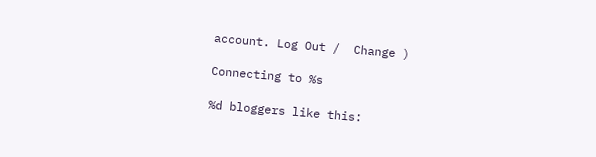account. Log Out /  Change )

Connecting to %s

%d bloggers like this: